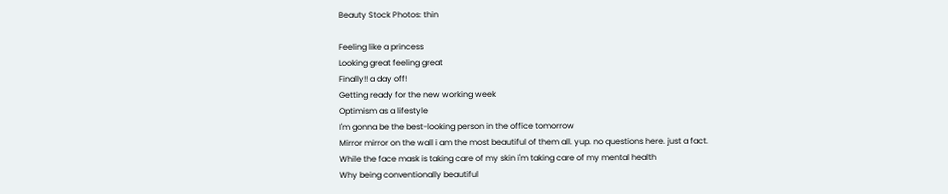Beauty Stock Photos: thin

Feeling like a princess
Looking great feeling great
Finally!! a day off!
Getting ready for the new working week
Optimism as a lifestyle
I'm gonna be the best-looking person in the office tomorrow
Mirror mirror on the wall i am the most beautiful of them all. yup. no questions here. just a fact.
While the face mask is taking care of my skin i'm taking care of my mental health
Why being conventionally beautiful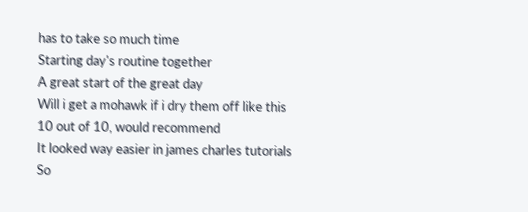has to take so much time
Starting day's routine together
A great start of the great day
Will i get a mohawk if i dry them off like this
10 out of 10, would recommend
It looked way easier in james charles tutorials
So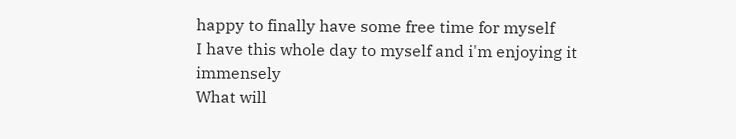happy to finally have some free time for myself
I have this whole day to myself and i'm enjoying it immensely
What will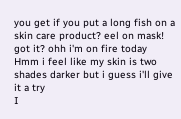you get if you put a long fish on a skin care product? eel on mask! got it? ohh i'm on fire today
Hmm i feel like my skin is two shades darker but i guess i'll give it a try
I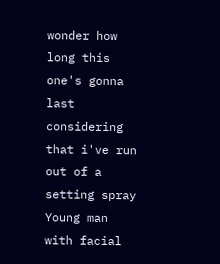wonder how long this one's gonna last considering that i've run out of a setting spray
Young man with facial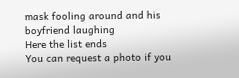mask fooling around and his boyfriend laughing
Here the list ends
You can request a photo if you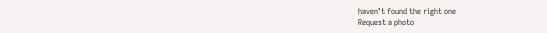haven’t found the right one
Request a photo